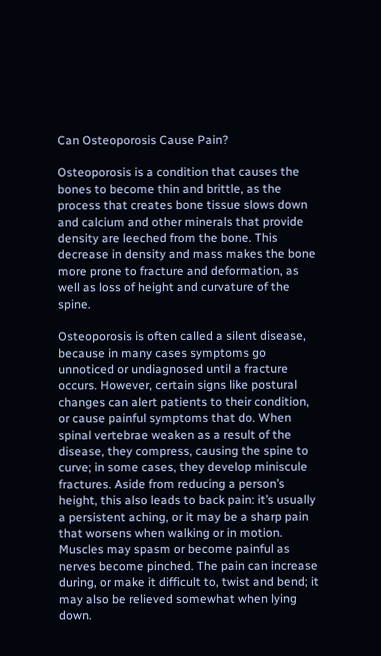Can Osteoporosis Cause Pain?

Osteoporosis is a condition that causes the bones to become thin and brittle, as the process that creates bone tissue slows down and calcium and other minerals that provide density are leeched from the bone. This decrease in density and mass makes the bone more prone to fracture and deformation, as well as loss of height and curvature of the spine.

Osteoporosis is often called a silent disease, because in many cases symptoms go unnoticed or undiagnosed until a fracture occurs. However, certain signs like postural changes can alert patients to their condition, or cause painful symptoms that do. When spinal vertebrae weaken as a result of the disease, they compress, causing the spine to curve; in some cases, they develop miniscule fractures. Aside from reducing a person’s height, this also leads to back pain: it’s usually a persistent aching, or it may be a sharp pain that worsens when walking or in motion.  Muscles may spasm or become painful as nerves become pinched. The pain can increase during, or make it difficult to, twist and bend; it may also be relieved somewhat when lying down.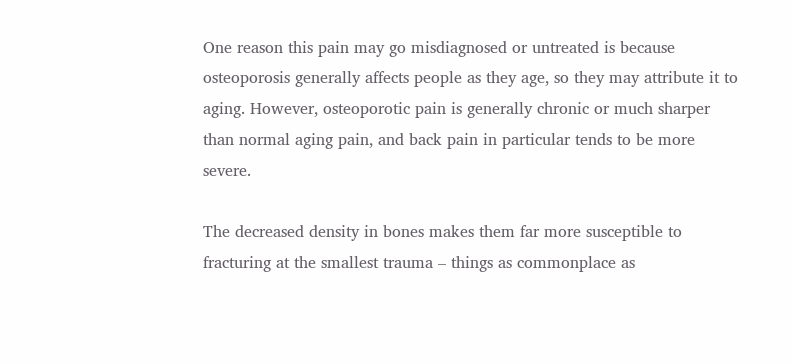One reason this pain may go misdiagnosed or untreated is because osteoporosis generally affects people as they age, so they may attribute it to aging. However, osteoporotic pain is generally chronic or much sharper than normal aging pain, and back pain in particular tends to be more severe.

The decreased density in bones makes them far more susceptible to fracturing at the smallest trauma – things as commonplace as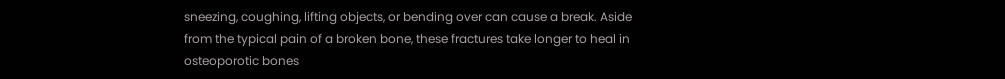sneezing, coughing, lifting objects, or bending over can cause a break. Aside from the typical pain of a broken bone, these fractures take longer to heal in osteoporotic bones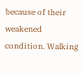because of their weakened condition. Walking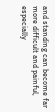and standing can become far more difficult and painful, especially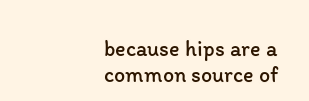because hips are a common source of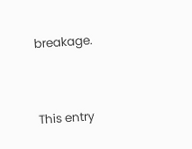breakage.


This entry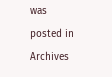was posted in Archives